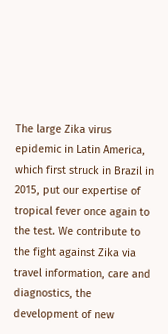The large Zika virus epidemic in Latin America, which first struck in Brazil in 2015, put our expertise of tropical fever once again to the test. We contribute to the fight against Zika via travel information, care and diagnostics, the development of new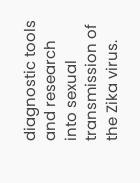diagnostic tools and research into sexual transmission of the Zika virus.